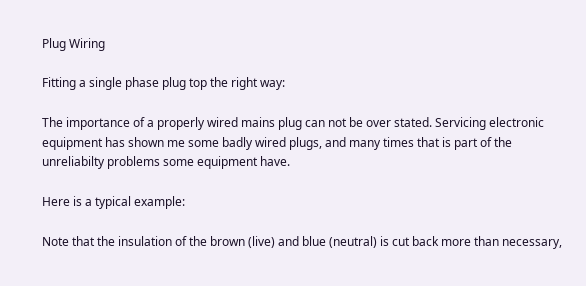Plug Wiring

Fitting a single phase plug top the right way:

The importance of a properly wired mains plug can not be over stated. Servicing electronic equipment has shown me some badly wired plugs, and many times that is part of the unreliabilty problems some equipment have.

Here is a typical example:

Note that the insulation of the brown (live) and blue (neutral) is cut back more than necessary,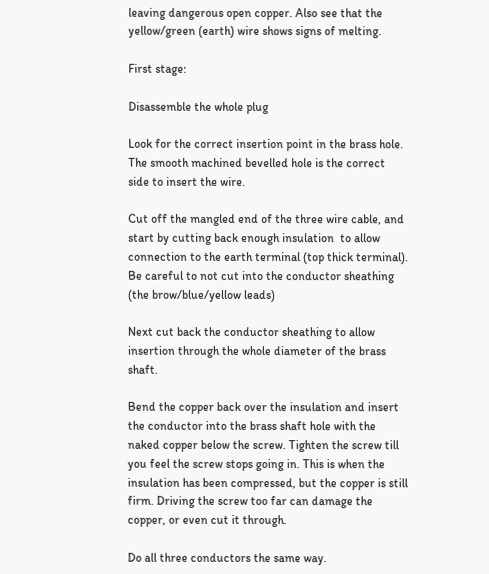leaving dangerous open copper. Also see that the yellow/green (earth) wire shows signs of melting.

First stage:

Disassemble the whole plug

Look for the correct insertion point in the brass hole. The smooth machined bevelled hole is the correct side to insert the wire.

Cut off the mangled end of the three wire cable, and start by cutting back enough insulation  to allow connection to the earth terminal (top thick terminal). Be careful to not cut into the conductor sheathing (the brow/blue/yellow leads)

Next cut back the conductor sheathing to allow insertion through the whole diameter of the brass shaft.

Bend the copper back over the insulation and insert the conductor into the brass shaft hole with the naked copper below the screw. Tighten the screw till you feel the screw stops going in. This is when the insulation has been compressed, but the copper is still firm. Driving the screw too far can damage the copper, or even cut it through.

Do all three conductors the same way.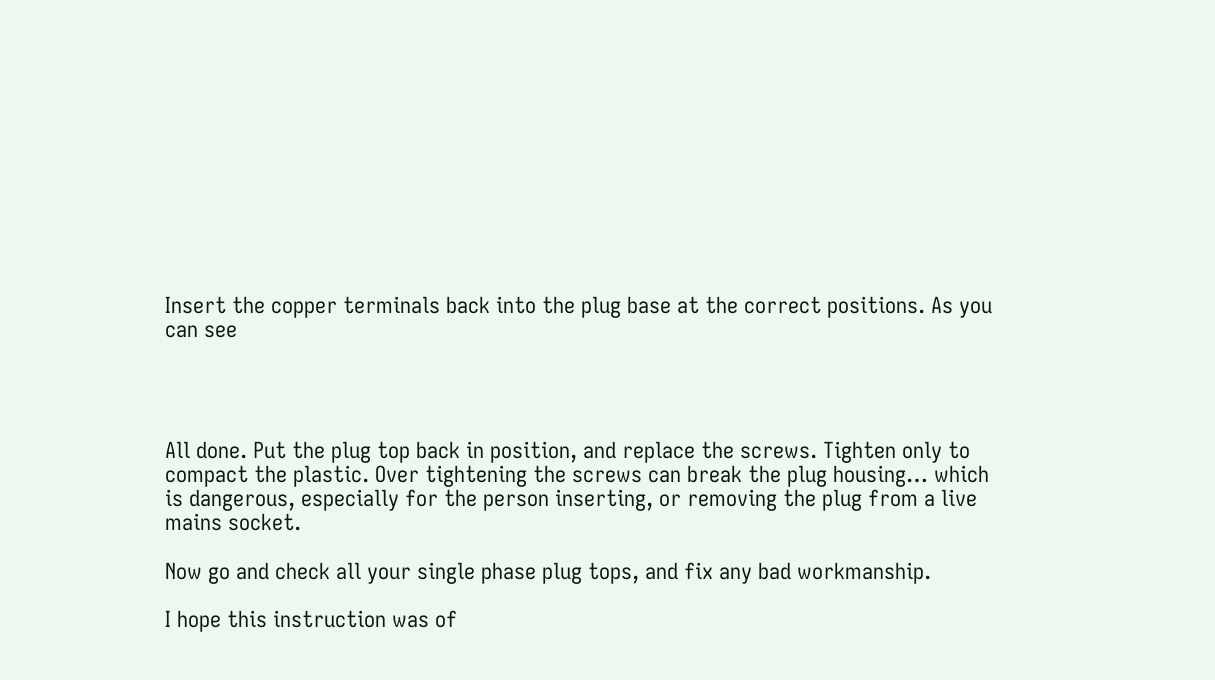Insert the copper terminals back into the plug base at the correct positions. As you can see




All done. Put the plug top back in position, and replace the screws. Tighten only to compact the plastic. Over tightening the screws can break the plug housing… which is dangerous, especially for the person inserting, or removing the plug from a live mains socket.

Now go and check all your single phase plug tops, and fix any bad workmanship.

I hope this instruction was of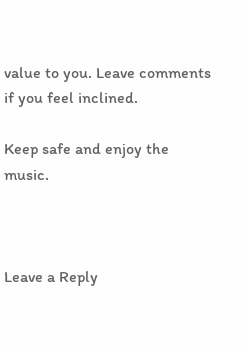value to you. Leave comments if you feel inclined.

Keep safe and enjoy the music.



Leave a Reply